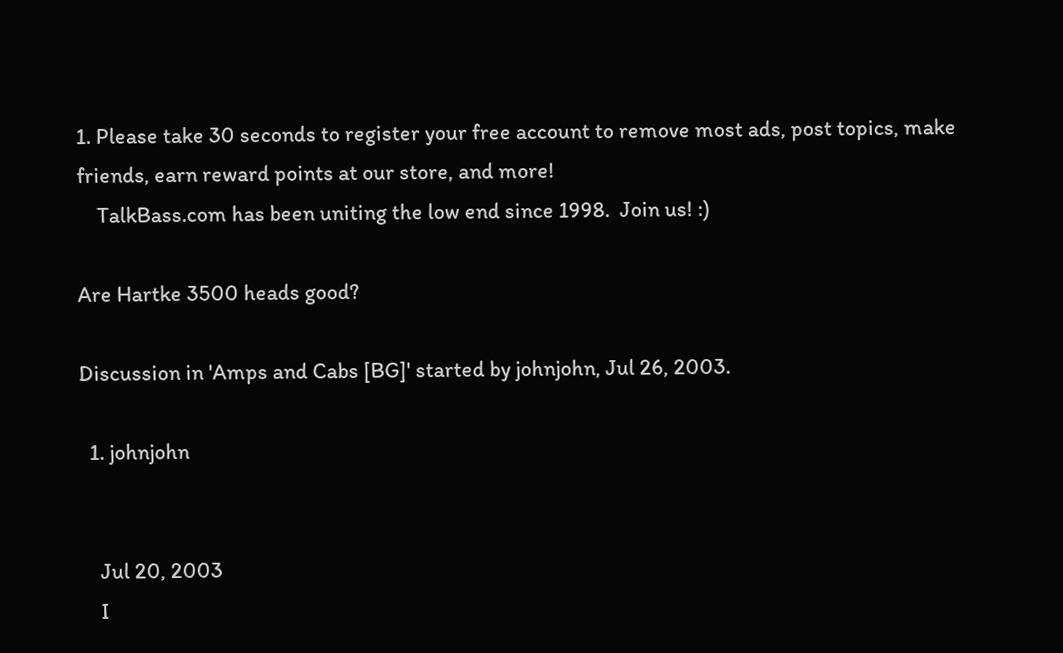1. Please take 30 seconds to register your free account to remove most ads, post topics, make friends, earn reward points at our store, and more!
    TalkBass.com has been uniting the low end since 1998.  Join us! :)

Are Hartke 3500 heads good?

Discussion in 'Amps and Cabs [BG]' started by johnjohn, Jul 26, 2003.

  1. johnjohn


    Jul 20, 2003
    I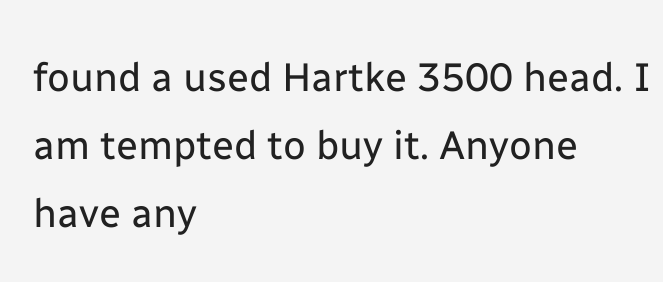found a used Hartke 3500 head. I am tempted to buy it. Anyone have any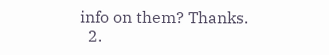info on them? Thanks.
  2.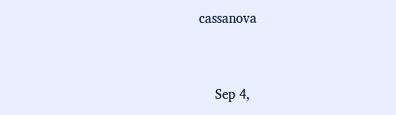cassanova


    Sep 4,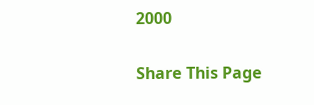2000

Share This Page